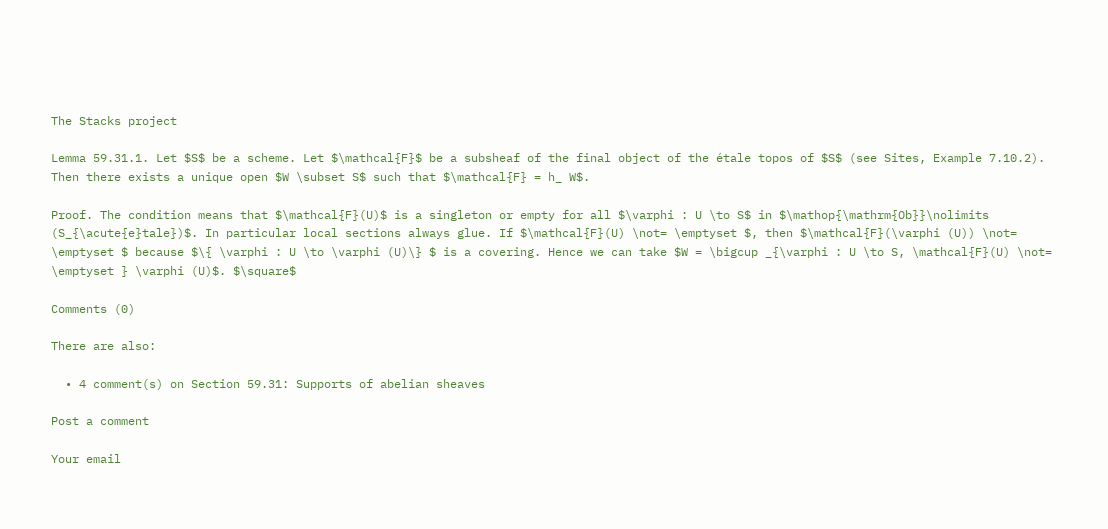The Stacks project

Lemma 59.31.1. Let $S$ be a scheme. Let $\mathcal{F}$ be a subsheaf of the final object of the étale topos of $S$ (see Sites, Example 7.10.2). Then there exists a unique open $W \subset S$ such that $\mathcal{F} = h_ W$.

Proof. The condition means that $\mathcal{F}(U)$ is a singleton or empty for all $\varphi : U \to S$ in $\mathop{\mathrm{Ob}}\nolimits (S_{\acute{e}tale})$. In particular local sections always glue. If $\mathcal{F}(U) \not= \emptyset $, then $\mathcal{F}(\varphi (U)) \not= \emptyset $ because $\{ \varphi : U \to \varphi (U)\} $ is a covering. Hence we can take $W = \bigcup _{\varphi : U \to S, \mathcal{F}(U) \not= \emptyset } \varphi (U)$. $\square$

Comments (0)

There are also:

  • 4 comment(s) on Section 59.31: Supports of abelian sheaves

Post a comment

Your email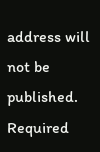address will not be published. Required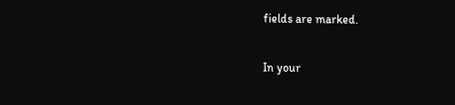fields are marked.

In your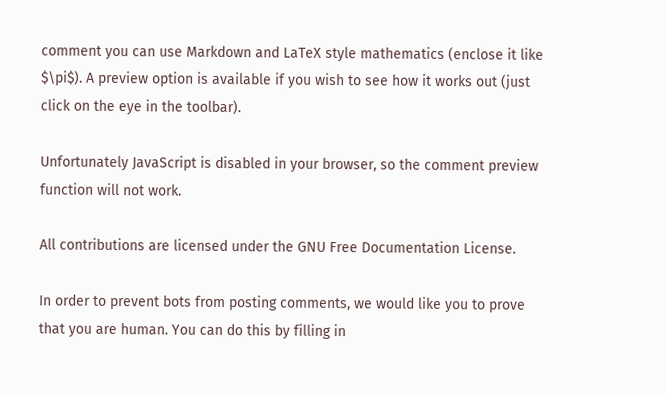comment you can use Markdown and LaTeX style mathematics (enclose it like $\pi$). A preview option is available if you wish to see how it works out (just click on the eye in the toolbar).

Unfortunately JavaScript is disabled in your browser, so the comment preview function will not work.

All contributions are licensed under the GNU Free Documentation License.

In order to prevent bots from posting comments, we would like you to prove that you are human. You can do this by filling in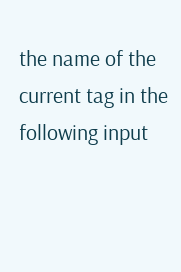the name of the current tag in the following input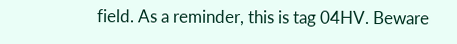field. As a reminder, this is tag 04HV. Beware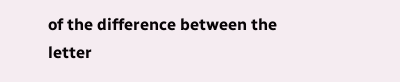of the difference between the letter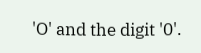'O' and the digit '0'.